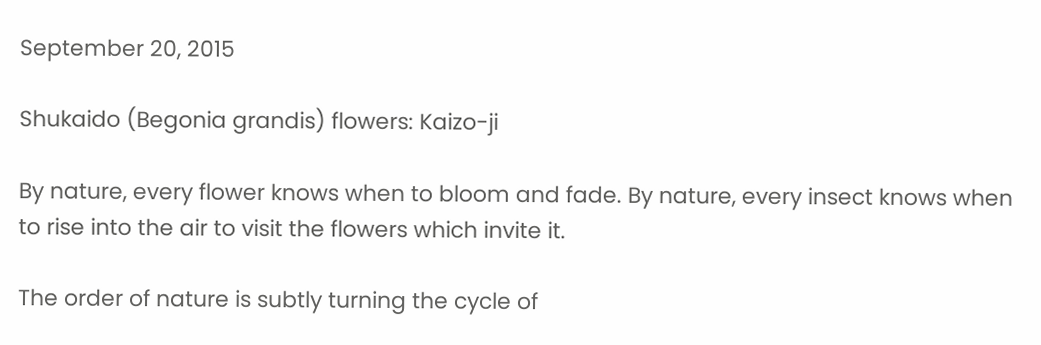September 20, 2015

Shukaido (Begonia grandis) flowers: Kaizo-ji

By nature, every flower knows when to bloom and fade. By nature, every insect knows when to rise into the air to visit the flowers which invite it.

The order of nature is subtly turning the cycle of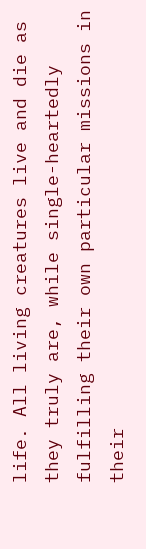life. All living creatures live and die as they truly are, while single-heartedly fulfilling their own particular missions in their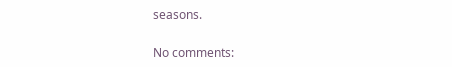seasons.

No comments: